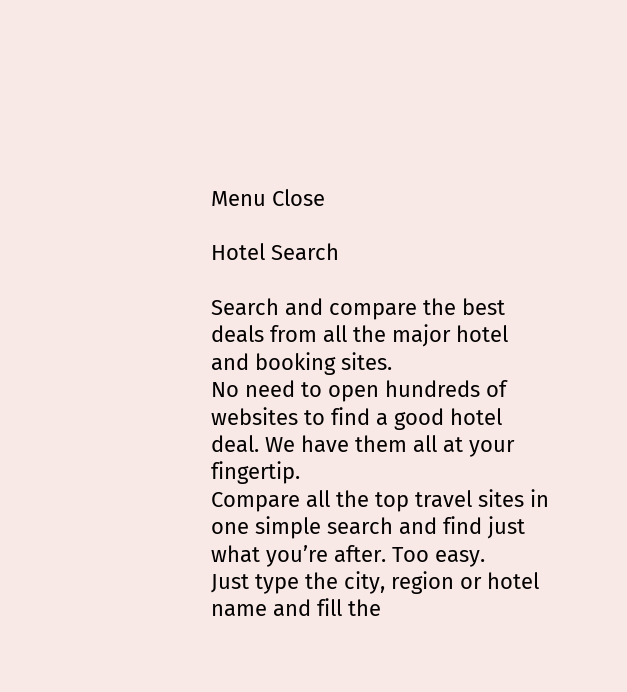Menu Close

Hotel Search

Search and compare the best deals from all the major hotel and booking sites.
No need to open hundreds of websites to find a good hotel deal. We have them all at your fingertip.
Compare all the top travel sites in one simple search and find just what you’re after. Too easy.
Just type the city, region or hotel name and fill the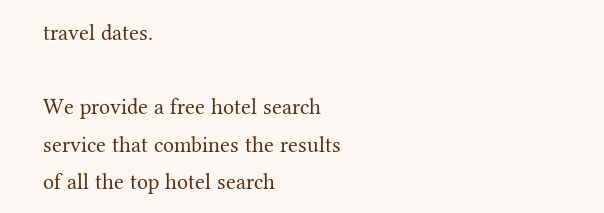travel dates.

We provide a free hotel search service that combines the results of all the top hotel search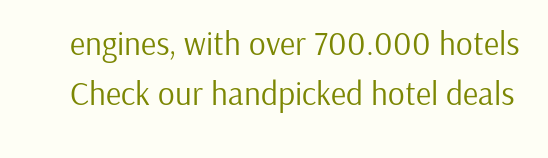engines, with over 700.000 hotels
Check our handpicked hotel deals